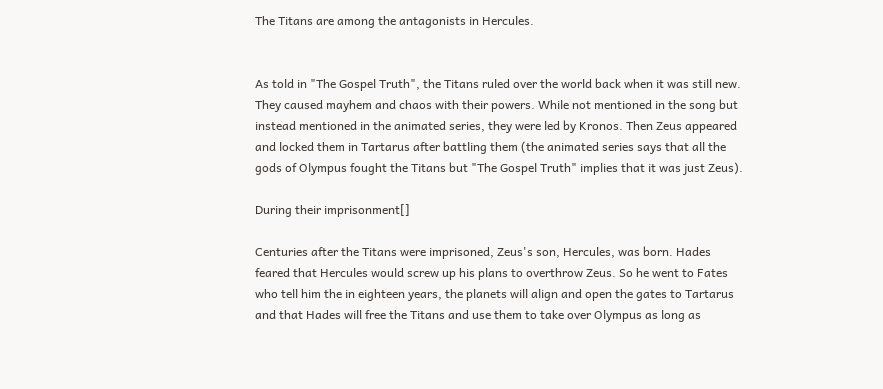The Titans are among the antagonists in Hercules.


As told in "The Gospel Truth", the Titans ruled over the world back when it was still new. They caused mayhem and chaos with their powers. While not mentioned in the song but instead mentioned in the animated series, they were led by Kronos. Then Zeus appeared and locked them in Tartarus after battling them (the animated series says that all the gods of Olympus fought the Titans but "The Gospel Truth" implies that it was just Zeus).

During their imprisonment[]

Centuries after the Titans were imprisoned, Zeus's son, Hercules, was born. Hades feared that Hercules would screw up his plans to overthrow Zeus. So he went to Fates who tell him the in eighteen years, the planets will align and open the gates to Tartarus and that Hades will free the Titans and use them to take over Olympus as long as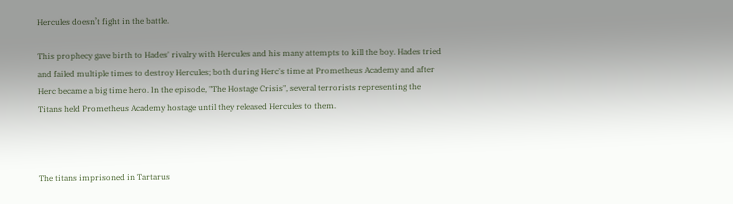Hercules doesn’t fight in the battle.

This prophecy gave birth to Hades' rivalry with Hercules and his many attempts to kill the boy. Hades tried and failed multiple times to destroy Hercules; both during Herc's time at Prometheus Academy and after Herc became a big time hero. In the episode, "The Hostage Crisis", several terrorists representing the Titans held Prometheus Academy hostage until they released Hercules to them.



The titans imprisoned in Tartarus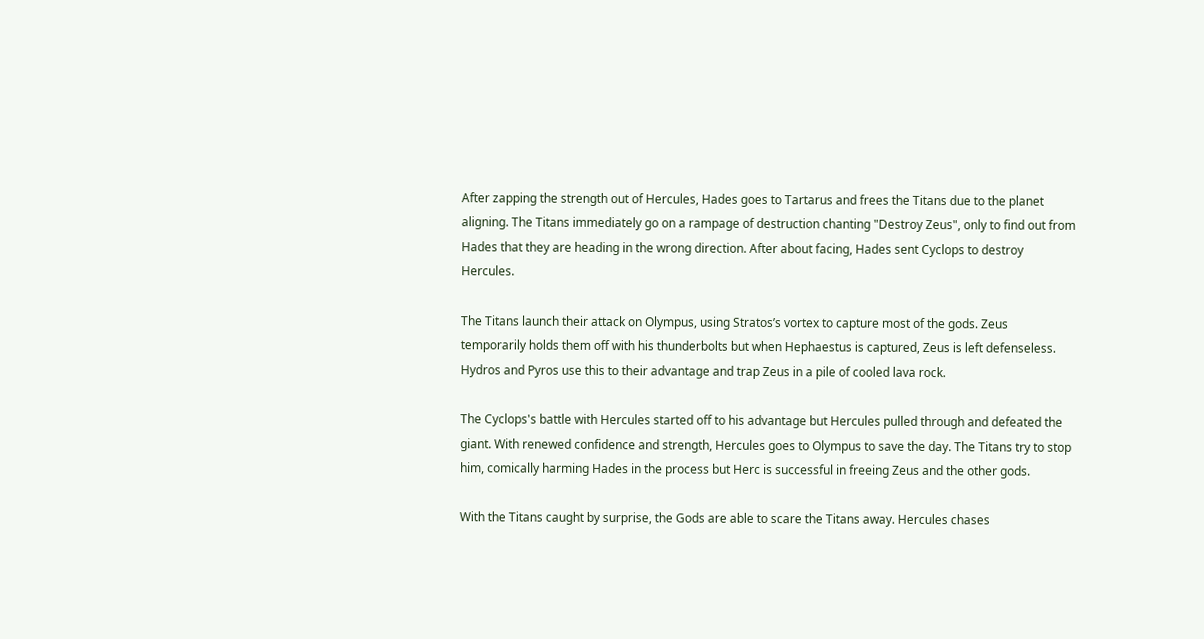After zapping the strength out of Hercules, Hades goes to Tartarus and frees the Titans due to the planet aligning. The Titans immediately go on a rampage of destruction chanting "Destroy Zeus", only to find out from Hades that they are heading in the wrong direction. After about facing, Hades sent Cyclops to destroy Hercules.

The Titans launch their attack on Olympus, using Stratos’s vortex to capture most of the gods. Zeus temporarily holds them off with his thunderbolts but when Hephaestus is captured, Zeus is left defenseless. Hydros and Pyros use this to their advantage and trap Zeus in a pile of cooled lava rock.

The Cyclops's battle with Hercules started off to his advantage but Hercules pulled through and defeated the giant. With renewed confidence and strength, Hercules goes to Olympus to save the day. The Titans try to stop him, comically harming Hades in the process but Herc is successful in freeing Zeus and the other gods.

With the Titans caught by surprise, the Gods are able to scare the Titans away. Hercules chases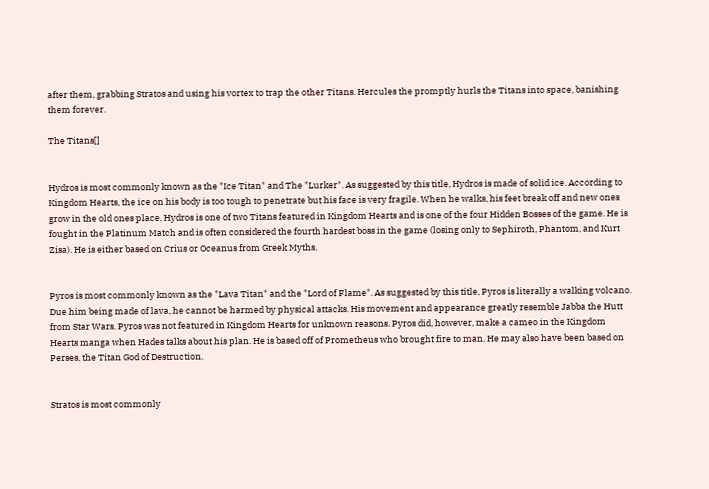after them, grabbing Stratos and using his vortex to trap the other Titans. Hercules the promptly hurls the Titans into space, banishing them forever.

The Titans[]


Hydros is most commonly known as the "Ice Titan" and The "Lurker". As suggested by this title, Hydros is made of solid ice. According to Kingdom Hearts, the ice on his body is too tough to penetrate but his face is very fragile. When he walks, his feet break off and new ones grow in the old ones place. Hydros is one of two Titans featured in Kingdom Hearts and is one of the four Hidden Bosses of the game. He is fought in the Platinum Match and is often considered the fourth hardest boss in the game (losing only to Sephiroth, Phantom, and Kurt Zisa). He is either based on Crius or Oceanus from Greek Myths.


Pyros is most commonly known as the "Lava Titan" and the "Lord of Flame". As suggested by this title, Pyros is literally a walking volcano. Due him being made of lava, he cannot be harmed by physical attacks. His movement and appearance greatly resemble Jabba the Hutt from Star Wars. Pyros was not featured in Kingdom Hearts for unknown reasons. Pyros did, however, make a cameo in the Kingdom Hearts manga when Hades talks about his plan. He is based off of Prometheus who brought fire to man. He may also have been based on Perses, the Titan God of Destruction.


Stratos is most commonly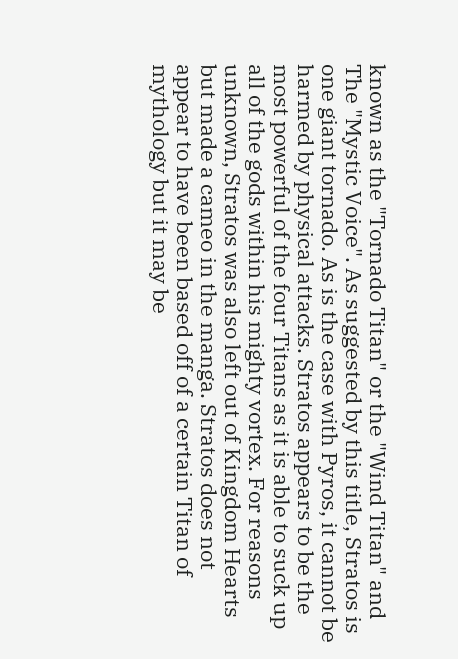known as the "Tornado Titan" or the "Wind Titan" and The "Mystic Voice". As suggested by this title, Stratos is one giant tornado. As is the case with Pyros, it cannot be harmed by physical attacks. Stratos appears to be the most powerful of the four Titans as it is able to suck up all of the gods within his mighty vortex. For reasons unknown, Stratos was also left out of Kingdom Hearts but made a cameo in the manga. Stratos does not appear to have been based off of a certain Titan of mythology but it may be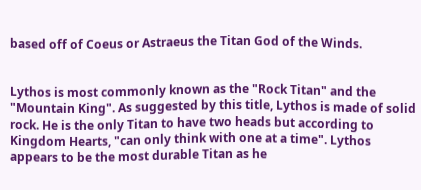based off of Coeus or Astraeus the Titan God of the Winds.


Lythos is most commonly known as the "Rock Titan" and the "Mountain King". As suggested by this title, Lythos is made of solid rock. He is the only Titan to have two heads but according to Kingdom Hearts, "can only think with one at a time". Lythos appears to be the most durable Titan as he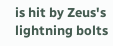is hit by Zeus's lightning bolts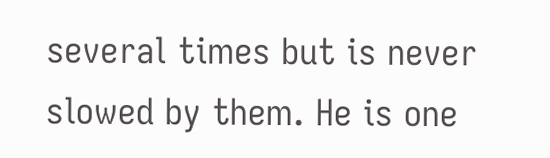several times but is never slowed by them. He is one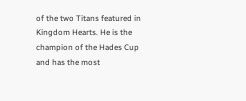of the two Titans featured in Kingdom Hearts. He is the champion of the Hades Cup and has the most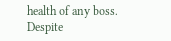health of any boss. Despite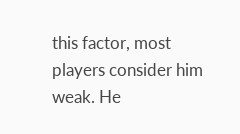this factor, most players consider him weak. He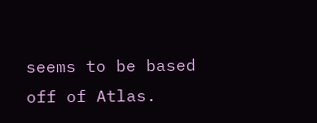seems to be based off of Atlas.